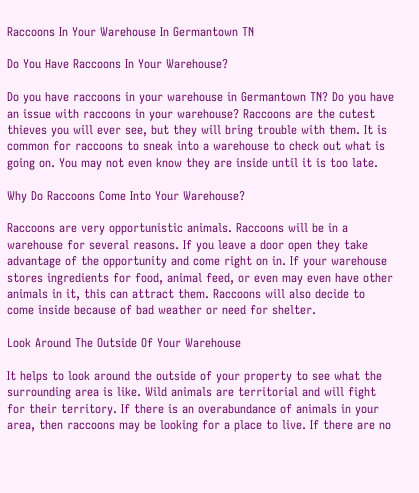Raccoons In Your Warehouse In Germantown TN

Do You Have Raccoons In Your Warehouse?

Do you have raccoons in your warehouse in Germantown TN? Do you have an issue with raccoons in your warehouse? Raccoons are the cutest thieves you will ever see, but they will bring trouble with them. It is common for raccoons to sneak into a warehouse to check out what is going on. You may not even know they are inside until it is too late.

Why Do Raccoons Come Into Your Warehouse?

Raccoons are very opportunistic animals. Raccoons will be in a warehouse for several reasons. If you leave a door open they take advantage of the opportunity and come right on in. If your warehouse stores ingredients for food, animal feed, or even may even have other animals in it, this can attract them. Raccoons will also decide to come inside because of bad weather or need for shelter.

Look Around The Outside Of Your Warehouse

It helps to look around the outside of your property to see what the surrounding area is like. Wild animals are territorial and will fight for their territory. If there is an overabundance of animals in your area, then raccoons may be looking for a place to live. If there are no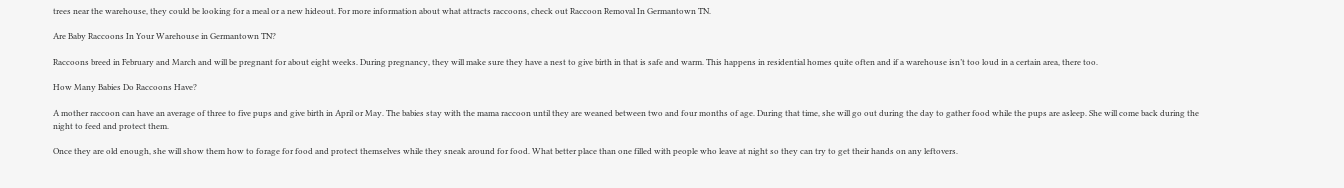trees near the warehouse, they could be looking for a meal or a new hideout. For more information about what attracts raccoons, check out Raccoon Removal In Germantown TN.

Are Baby Raccoons In Your Warehouse in Germantown TN?

Raccoons breed in February and March and will be pregnant for about eight weeks. During pregnancy, they will make sure they have a nest to give birth in that is safe and warm. This happens in residential homes quite often and if a warehouse isn’t too loud in a certain area, there too.

How Many Babies Do Raccoons Have?

A mother raccoon can have an average of three to five pups and give birth in April or May. The babies stay with the mama raccoon until they are weaned between two and four months of age. During that time, she will go out during the day to gather food while the pups are asleep. She will come back during the night to feed and protect them.

Once they are old enough, she will show them how to forage for food and protect themselves while they sneak around for food. What better place than one filled with people who leave at night so they can try to get their hands on any leftovers.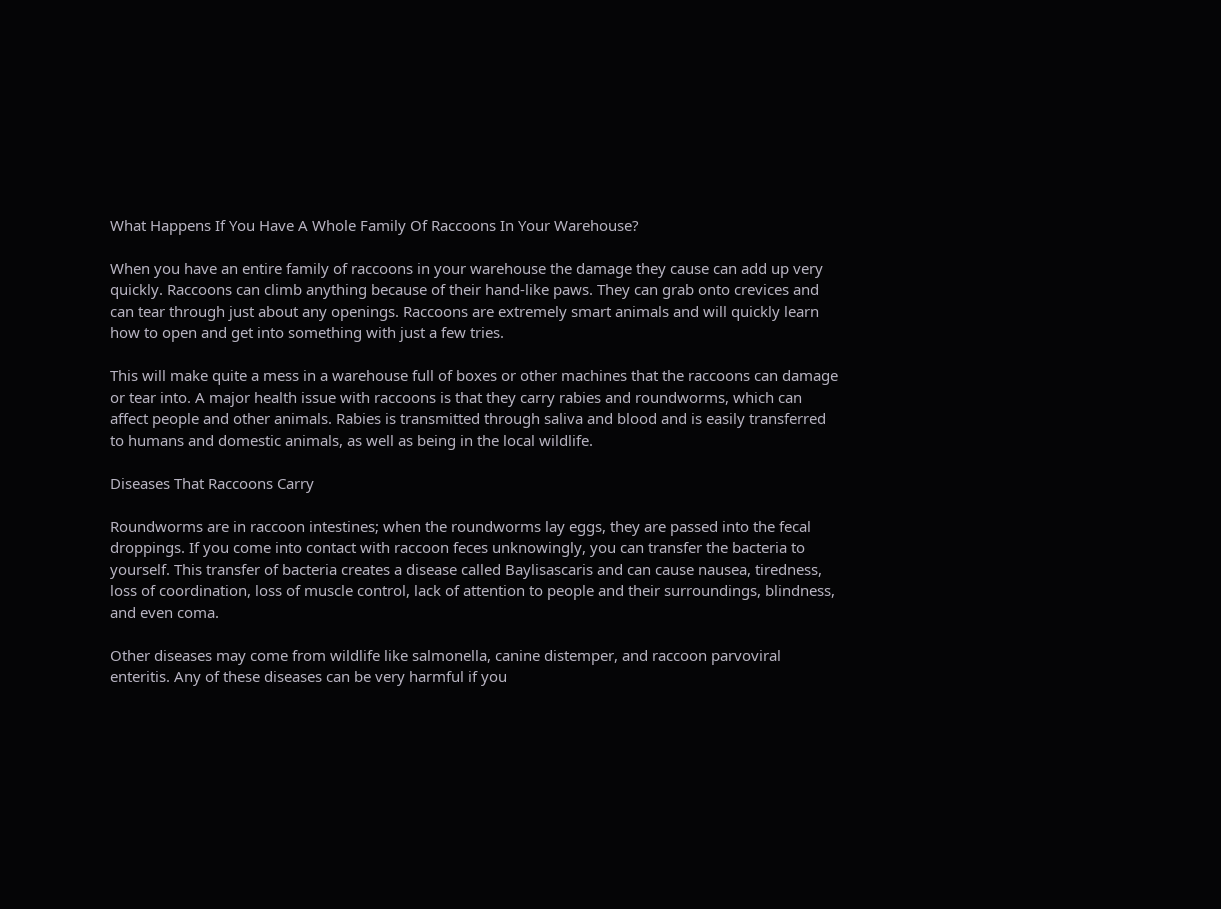What Happens If You Have A Whole Family Of Raccoons In Your Warehouse?

When you have an entire family of raccoons in your warehouse the damage they cause can add up very quickly. Raccoons can climb anything because of their hand-like paws. They can grab onto crevices and can tear through just about any openings. Raccoons are extremely smart animals and will quickly learn how to open and get into something with just a few tries.

This will make quite a mess in a warehouse full of boxes or other machines that the raccoons can damage or tear into. A major health issue with raccoons is that they carry rabies and roundworms, which can affect people and other animals. Rabies is transmitted through saliva and blood and is easily transferred to humans and domestic animals, as well as being in the local wildlife.

Diseases That Raccoons Carry

Roundworms are in raccoon intestines; when the roundworms lay eggs, they are passed into the fecal droppings. If you come into contact with raccoon feces unknowingly, you can transfer the bacteria to yourself. This transfer of bacteria creates a disease called Baylisascaris and can cause nausea, tiredness, loss of coordination, loss of muscle control, lack of attention to people and their surroundings, blindness, and even coma.

Other diseases may come from wildlife like salmonella, canine distemper, and raccoon parvoviral enteritis. Any of these diseases can be very harmful if you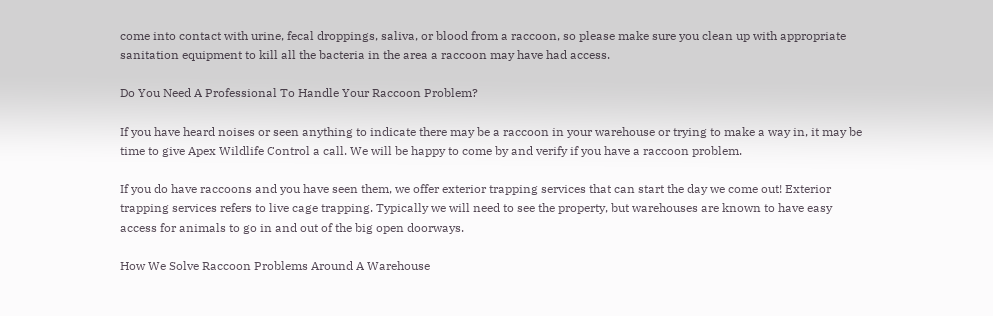come into contact with urine, fecal droppings, saliva, or blood from a raccoon, so please make sure you clean up with appropriate sanitation equipment to kill all the bacteria in the area a raccoon may have had access.

Do You Need A Professional To Handle Your Raccoon Problem?

If you have heard noises or seen anything to indicate there may be a raccoon in your warehouse or trying to make a way in, it may be time to give Apex Wildlife Control a call. We will be happy to come by and verify if you have a raccoon problem.

If you do have raccoons and you have seen them, we offer exterior trapping services that can start the day we come out! Exterior trapping services refers to live cage trapping. Typically we will need to see the property, but warehouses are known to have easy access for animals to go in and out of the big open doorways.

How We Solve Raccoon Problems Around A Warehouse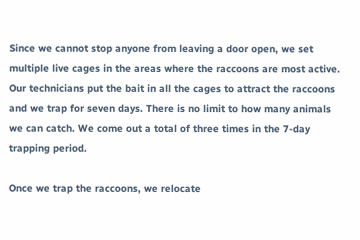Since we cannot stop anyone from leaving a door open, we set multiple live cages in the areas where the raccoons are most active. Our technicians put the bait in all the cages to attract the raccoons and we trap for seven days. There is no limit to how many animals we can catch. We come out a total of three times in the 7-day trapping period.

Once we trap the raccoons, we relocate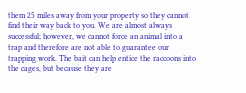them 25 miles away from your property so they cannot find their way back to you. We are almost always successful; however, we cannot force an animal into a trap and therefore are not able to guarantee our trapping work. The bait can help entice the raccoons into the cages, but because they are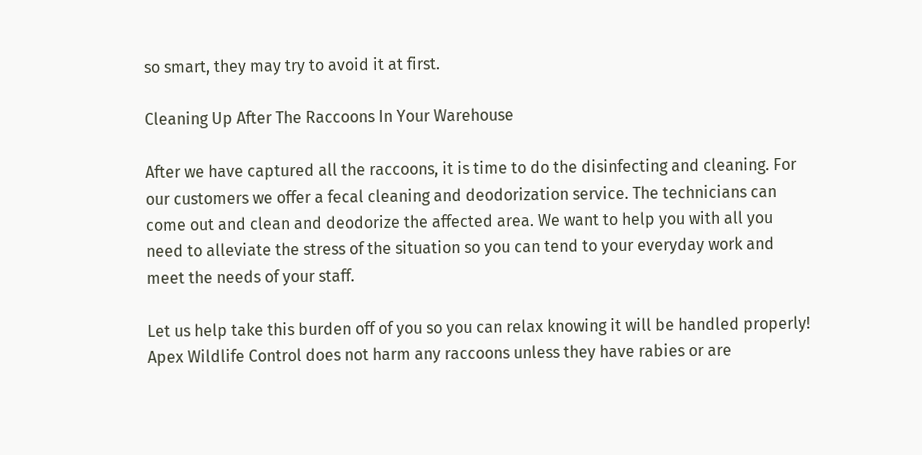so smart, they may try to avoid it at first.

Cleaning Up After The Raccoons In Your Warehouse

After we have captured all the raccoons, it is time to do the disinfecting and cleaning. For our customers we offer a fecal cleaning and deodorization service. The technicians can come out and clean and deodorize the affected area. We want to help you with all you need to alleviate the stress of the situation so you can tend to your everyday work and meet the needs of your staff.

Let us help take this burden off of you so you can relax knowing it will be handled properly! Apex Wildlife Control does not harm any raccoons unless they have rabies or are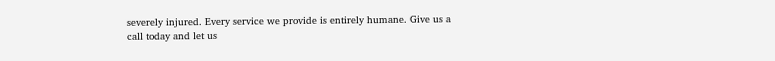severely injured. Every service we provide is entirely humane. Give us a call today and let us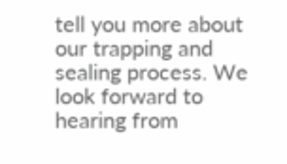tell you more about our trapping and sealing process. We look forward to hearing from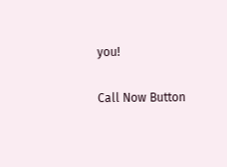you!

Call Now Button